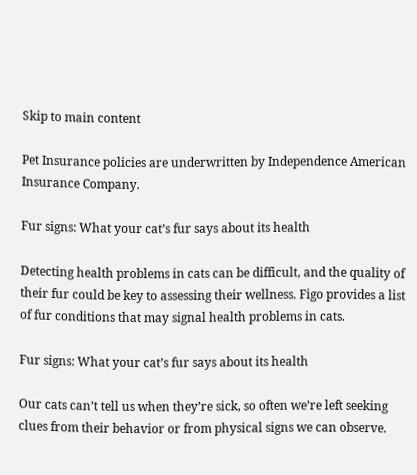Skip to main content

Pet Insurance policies are underwritten by Independence American Insurance Company.

Fur signs: What your cat’s fur says about its health

Detecting health problems in cats can be difficult, and the quality of their fur could be key to assessing their wellness. Figo provides a list of fur conditions that may signal health problems in cats.

Fur signs: What your cat’s fur says about its health

Our cats can’t tell us when they’re sick, so often we’re left seeking clues from their behavior or from physical signs we can observe.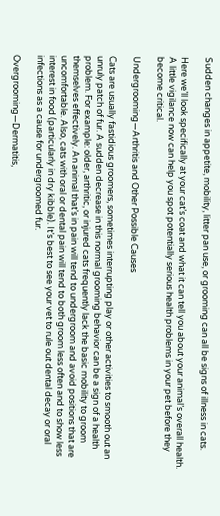Sudden changes in appetite, mobility, litter pan use, or grooming can all be signs of illness in cats.

Here we’ll look specifically at your cat’s coat and what it can tell you about your animal’s overall health. A little vigilance now can help you spot potentially serious health problems in your pet before they become critical.

Undergrooming—Arthritis and Other Possible Causes

Cats are usually fastidious groomers, sometimes interrupting play or other activities to smooth out an unruly patch of fur. A sudden decrease in this normal grooming behavior can be a sign of a health problem. For example: older, arthritic, or injured cats frequently lack the basic mobility to groom themselves effectively. An animal that’s in pain will tend to undergroom and avoid positions that are uncomfortable. Also, cats with oral or dental pain will tend to both groom less often and to show less interest in food (particularly in dry kibble). It’s best to see your vet to rule out dental decay or oral infections as a cause for undergroomed fur.

Overgrooming—Dermatitis,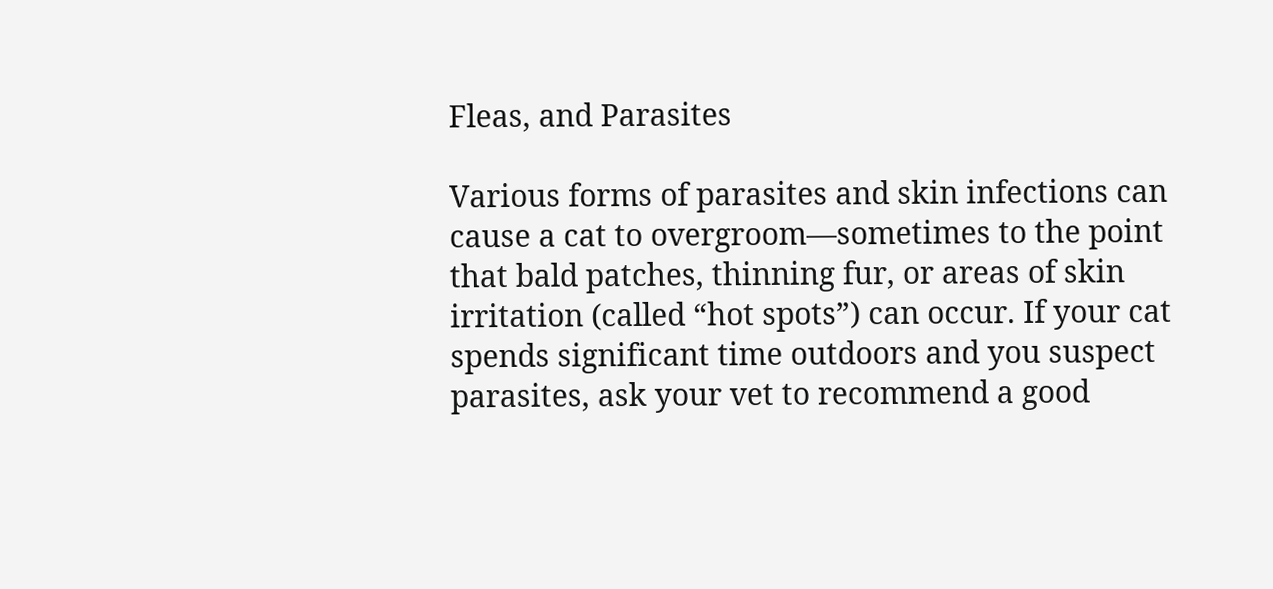Fleas, and Parasites

Various forms of parasites and skin infections can cause a cat to overgroom—sometimes to the point that bald patches, thinning fur, or areas of skin irritation (called “hot spots”) can occur. If your cat spends significant time outdoors and you suspect parasites, ask your vet to recommend a good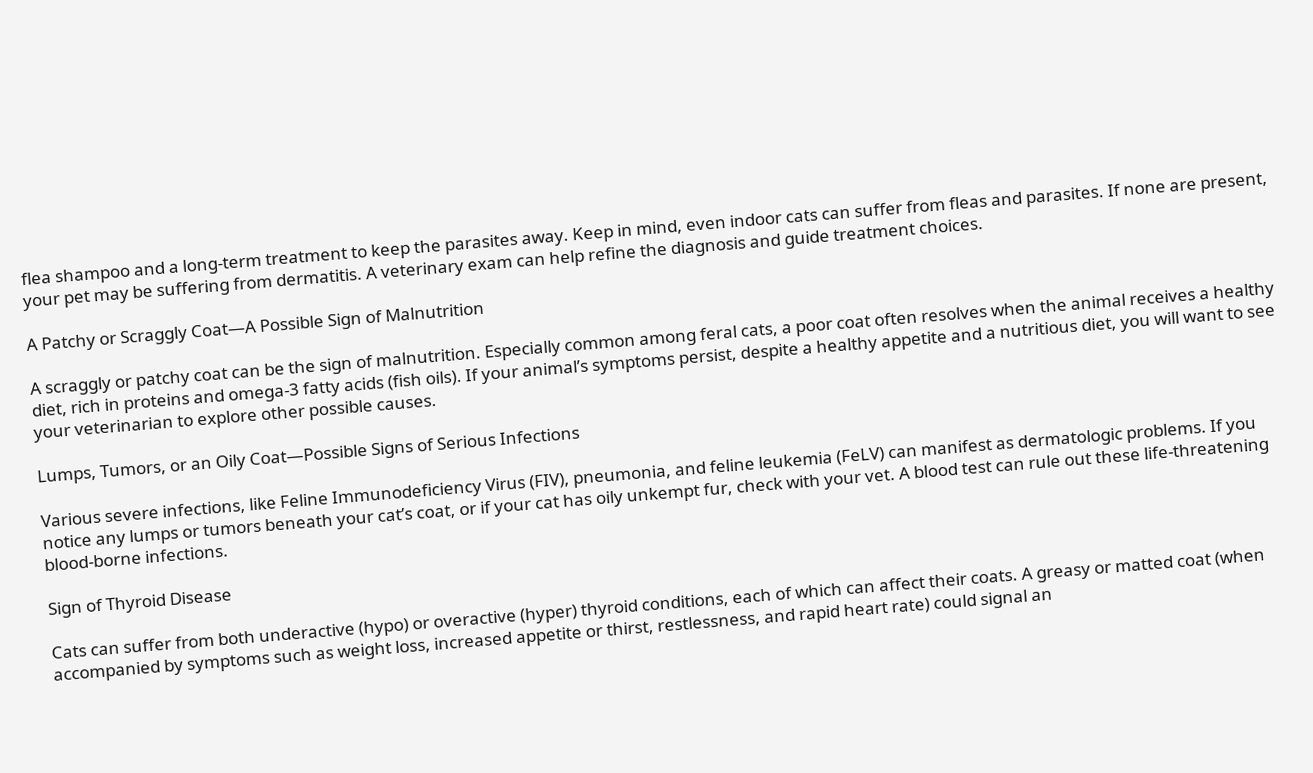flea shampoo and a long-term treatment to keep the parasites away. Keep in mind, even indoor cats can suffer from fleas and parasites. If none are present, your pet may be suffering from dermatitis. A veterinary exam can help refine the diagnosis and guide treatment choices.

A Patchy or Scraggly Coat—A Possible Sign of Malnutrition

A scraggly or patchy coat can be the sign of malnutrition. Especially common among feral cats, a poor coat often resolves when the animal receives a healthy diet, rich in proteins and omega-3 fatty acids (fish oils). If your animal’s symptoms persist, despite a healthy appetite and a nutritious diet, you will want to see your veterinarian to explore other possible causes.

Lumps, Tumors, or an Oily Coat—Possible Signs of Serious Infections

Various severe infections, like Feline Immunodeficiency Virus (FIV), pneumonia, and feline leukemia (FeLV) can manifest as dermatologic problems. If you notice any lumps or tumors beneath your cat’s coat, or if your cat has oily unkempt fur, check with your vet. A blood test can rule out these life-threatening blood-borne infections.

Sign of Thyroid Disease

Cats can suffer from both underactive (hypo) or overactive (hyper) thyroid conditions, each of which can affect their coats. A greasy or matted coat (when accompanied by symptoms such as weight loss, increased appetite or thirst, restlessness, and rapid heart rate) could signal an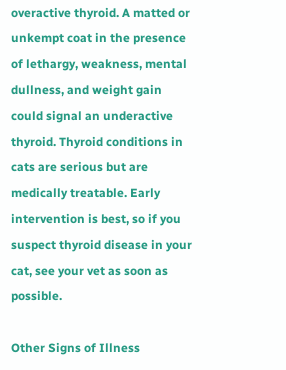overactive thyroid. A matted or unkempt coat in the presence of lethargy, weakness, mental dullness, and weight gain could signal an underactive thyroid. Thyroid conditions in cats are serious but are medically treatable. Early intervention is best, so if you suspect thyroid disease in your cat, see your vet as soon as possible.

Other Signs of Illness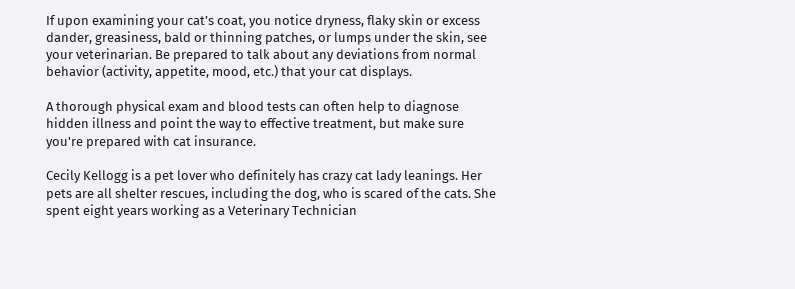If upon examining your cat’s coat, you notice dryness, flaky skin or excess dander, greasiness, bald or thinning patches, or lumps under the skin, see your veterinarian. Be prepared to talk about any deviations from normal behavior (activity, appetite, mood, etc.) that your cat displays.

A thorough physical exam and blood tests can often help to diagnose hidden illness and point the way to effective treatment, but make sure you're prepared with cat insurance.

Cecily Kellogg is a pet lover who definitely has crazy cat lady leanings. Her pets are all shelter rescues, including the dog, who is scared of the cats. She spent eight years working as a Veterinary Technician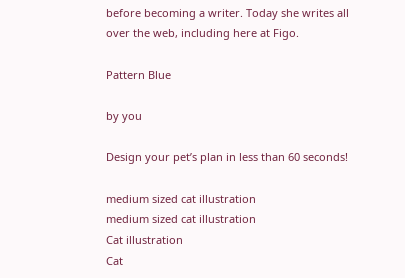before becoming a writer. Today she writes all over the web, including here at Figo.

Pattern Blue

by you

Design your pet’s plan in less than 60 seconds!

medium sized cat illustration
medium sized cat illustration
Cat illustration
Cat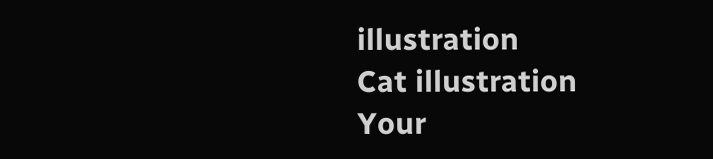illustration
Cat illustration
Your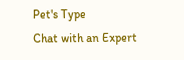Pet's Type
Chat with an Expert